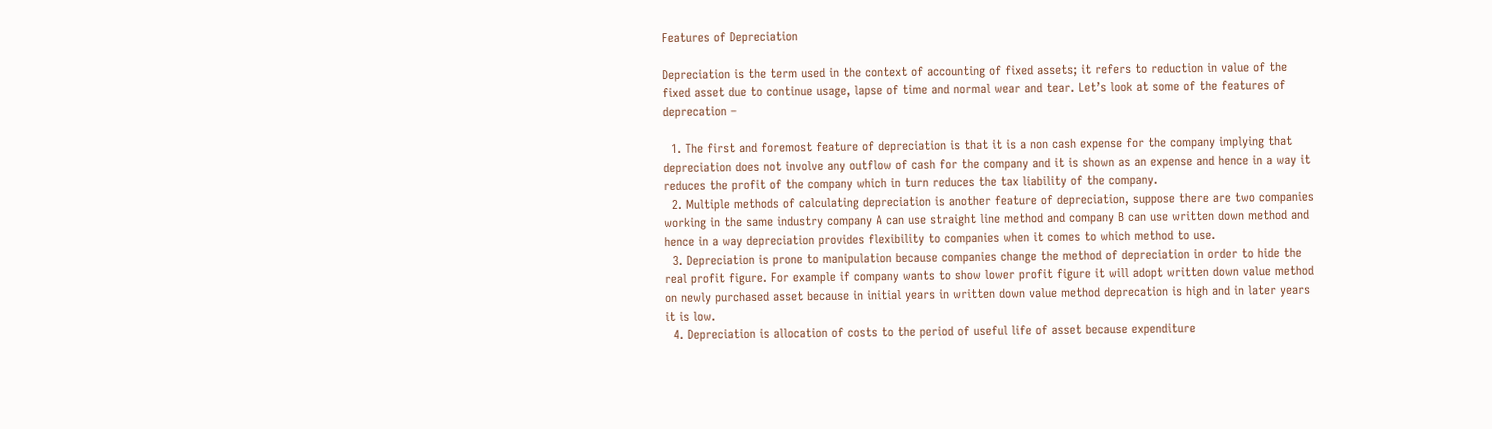Features of Depreciation

Depreciation is the term used in the context of accounting of fixed assets; it refers to reduction in value of the fixed asset due to continue usage, lapse of time and normal wear and tear. Let’s look at some of the features of deprecation –

  1. The first and foremost feature of depreciation is that it is a non cash expense for the company implying that depreciation does not involve any outflow of cash for the company and it is shown as an expense and hence in a way it reduces the profit of the company which in turn reduces the tax liability of the company.
  2. Multiple methods of calculating depreciation is another feature of depreciation, suppose there are two companies working in the same industry company A can use straight line method and company B can use written down method and hence in a way depreciation provides flexibility to companies when it comes to which method to use.
  3. Depreciation is prone to manipulation because companies change the method of depreciation in order to hide the real profit figure. For example if company wants to show lower profit figure it will adopt written down value method on newly purchased asset because in initial years in written down value method deprecation is high and in later years it is low.
  4. Depreciation is allocation of costs to the period of useful life of asset because expenditure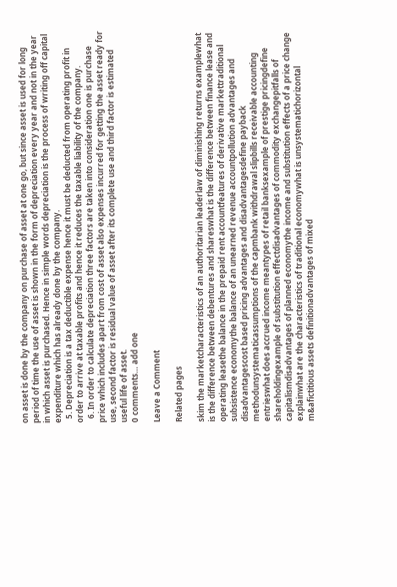on asset is done by the company on purchase of asset at one go, but since asset is used for long period of time the use of asset is shown in the form of depreciation every year and not in the year in which asset is purchased. Hence in simple words depreciation is the process of writing off capital expenditure which has already done by the company.
  5. Depreciation is a tax deductible expense hence it must be deducted from operating profit in order to arrive at taxable profits and hence it reduces the taxable liability of the company.
  6. In order to calculate depreciation three factors are taken into consideration one is purchase price which includes apart from cost of asset also expenses incurred for getting the asset ready for use, second factor is residual value of asset after its complete use and third factor is estimated useful life of asset.
0 comments… add one

Leave a Comment

Related pages

skim the marketcharacteristics of an authoritarian leaderlaw of diminishing returns examplewhat is the difference between debentures and shareswhat is the difference between finance lease and operating leasethe balance in the prepaid rent accountfeatures of derivative markettraditional subsistence economythe balance of an unearned revenue accountpollution advantages and disadvantagescost based pricing advantages and disadvantagesdefine payback methodunsystematicassumptions of the capmbank withdrawal slipbills receivable accounting entrieswhat does accrued income meantypes of retail banksexample of prestige pricingdefine shareholdingexample of substitution effectdisadvantages of commodity exchangepitfalls of capitalismdisadvantages of planned economythe income and substitution effects of a price change explainwhat are the characteristics of traditional economywhat is unsystematichorizontal m&afictitious assets definitionadvantages of mixed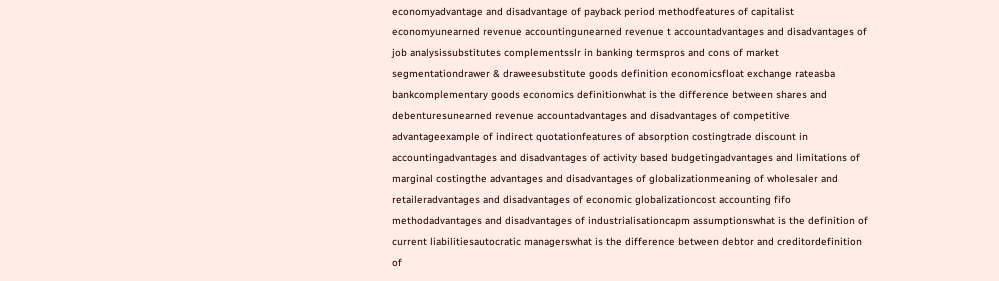economyadvantage and disadvantage of payback period methodfeatures of capitalist economyunearned revenue accountingunearned revenue t accountadvantages and disadvantages of job analysissubstitutes complementsslr in banking termspros and cons of market segmentationdrawer & draweesubstitute goods definition economicsfloat exchange rateasba bankcomplementary goods economics definitionwhat is the difference between shares and debenturesunearned revenue accountadvantages and disadvantages of competitive advantageexample of indirect quotationfeatures of absorption costingtrade discount in accountingadvantages and disadvantages of activity based budgetingadvantages and limitations of marginal costingthe advantages and disadvantages of globalizationmeaning of wholesaler and retaileradvantages and disadvantages of economic globalizationcost accounting fifo methodadvantages and disadvantages of industrialisationcapm assumptionswhat is the definition of current liabilitiesautocratic managerswhat is the difference between debtor and creditordefinition of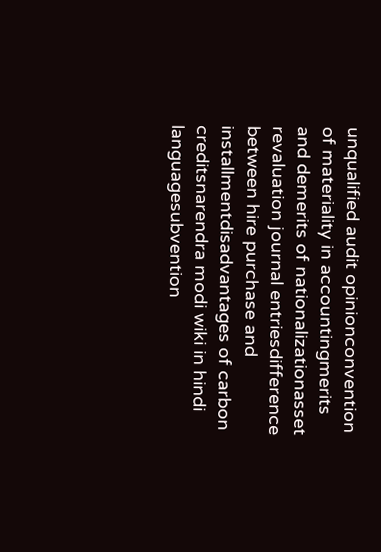unqualified audit opinionconvention of materiality in accountingmerits and demerits of nationalizationasset revaluation journal entriesdifference between hire purchase and installmentdisadvantages of carbon creditsnarendra modi wiki in hindi languagesubvention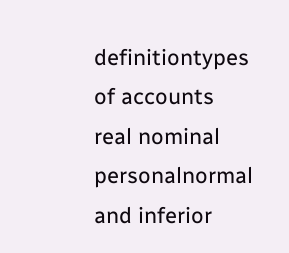definitiontypes of accounts real nominal personalnormal and inferior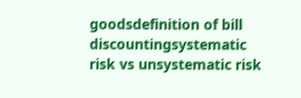goodsdefinition of bill discountingsystematic risk vs unsystematic risk